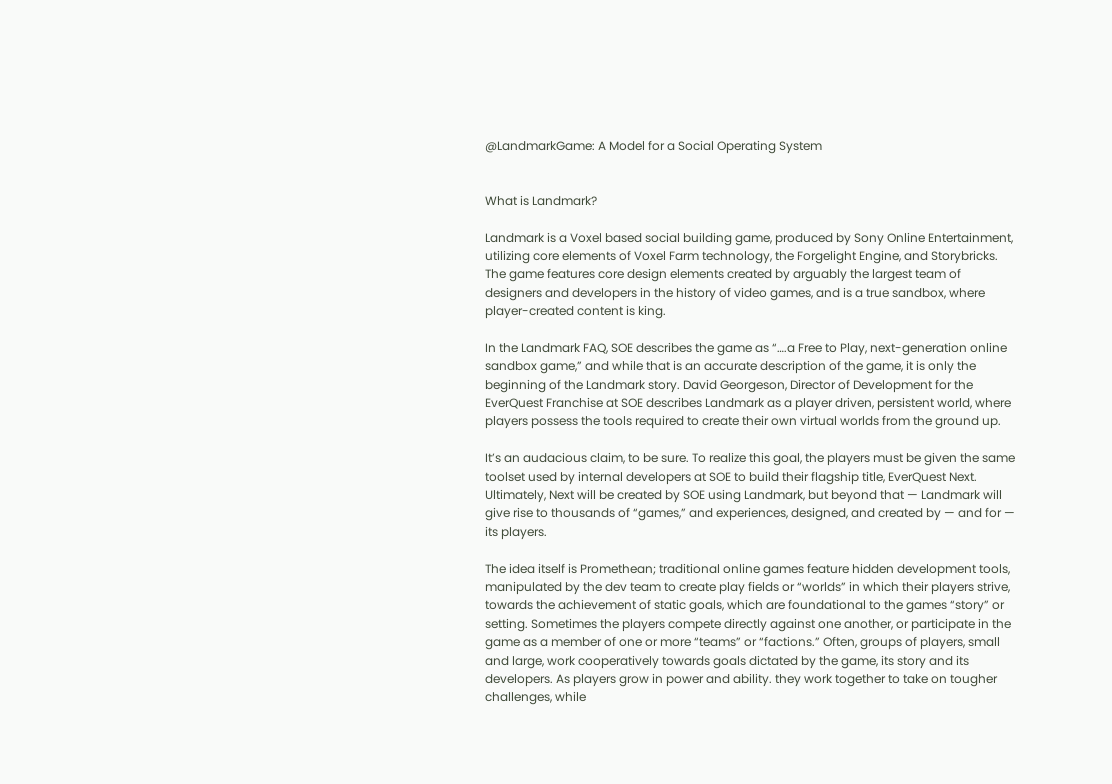@LandmarkGame: A Model for a Social Operating System


What is Landmark?

Landmark is a Voxel based social building game, produced by Sony Online Entertainment, utilizing core elements of Voxel Farm technology, the Forgelight Engine, and Storybricks. The game features core design elements created by arguably the largest team of designers and developers in the history of video games, and is a true sandbox, where player-created content is king.

In the Landmark FAQ, SOE describes the game as “….a Free to Play, next-generation online sandbox game,” and while that is an accurate description of the game, it is only the beginning of the Landmark story. David Georgeson, Director of Development for the EverQuest Franchise at SOE describes Landmark as a player driven, persistent world, where players possess the tools required to create their own virtual worlds from the ground up.

It’s an audacious claim, to be sure. To realize this goal, the players must be given the same toolset used by internal developers at SOE to build their flagship title, EverQuest Next. Ultimately, Next will be created by SOE using Landmark, but beyond that — Landmark will give rise to thousands of “games,” and experiences, designed, and created by — and for — its players.

The idea itself is Promethean; traditional online games feature hidden development tools, manipulated by the dev team to create play fields or “worlds” in which their players strive, towards the achievement of static goals, which are foundational to the games “story” or setting. Sometimes the players compete directly against one another, or participate in the game as a member of one or more “teams” or “factions.” Often, groups of players, small and large, work cooperatively towards goals dictated by the game, its story and its developers. As players grow in power and ability. they work together to take on tougher challenges, while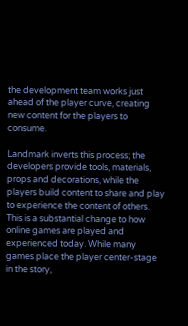the development team works just ahead of the player curve, creating new content for the players to consume.

Landmark inverts this process; the developers provide tools, materials, props and decorations, while the players build content to share and play to experience the content of others. This is a substantial change to how online games are played and experienced today. While many games place the player center-stage in the story,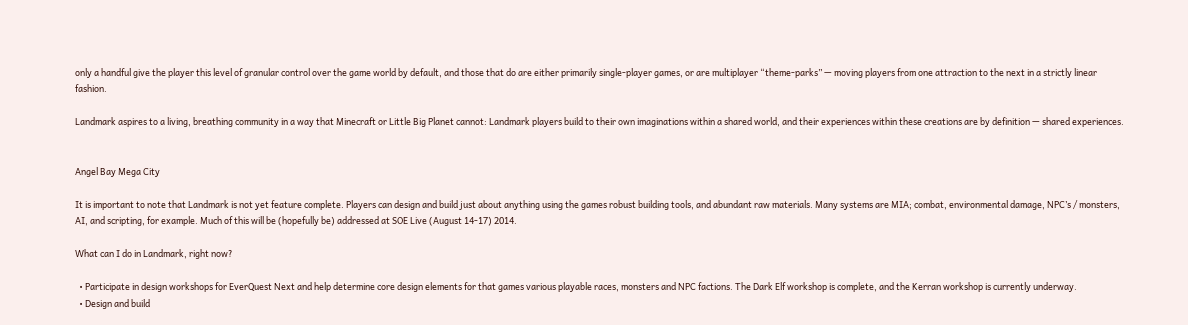only a handful give the player this level of granular control over the game world by default, and those that do are either primarily single-player games, or are multiplayer “theme-parks” — moving players from one attraction to the next in a strictly linear fashion.

Landmark aspires to a living, breathing community in a way that Minecraft or Little Big Planet cannot: Landmark players build to their own imaginations within a shared world, and their experiences within these creations are by definition — shared experiences.


Angel Bay Mega City

It is important to note that Landmark is not yet feature complete. Players can design and build just about anything using the games robust building tools, and abundant raw materials. Many systems are MIA; combat, environmental damage, NPC’s / monsters, AI, and scripting, for example. Much of this will be (hopefully be) addressed at SOE Live (August 14-17) 2014.

What can I do in Landmark, right now?

  • Participate in design workshops for EverQuest Next and help determine core design elements for that games various playable races, monsters and NPC factions. The Dark Elf workshop is complete, and the Kerran workshop is currently underway.
  • Design and build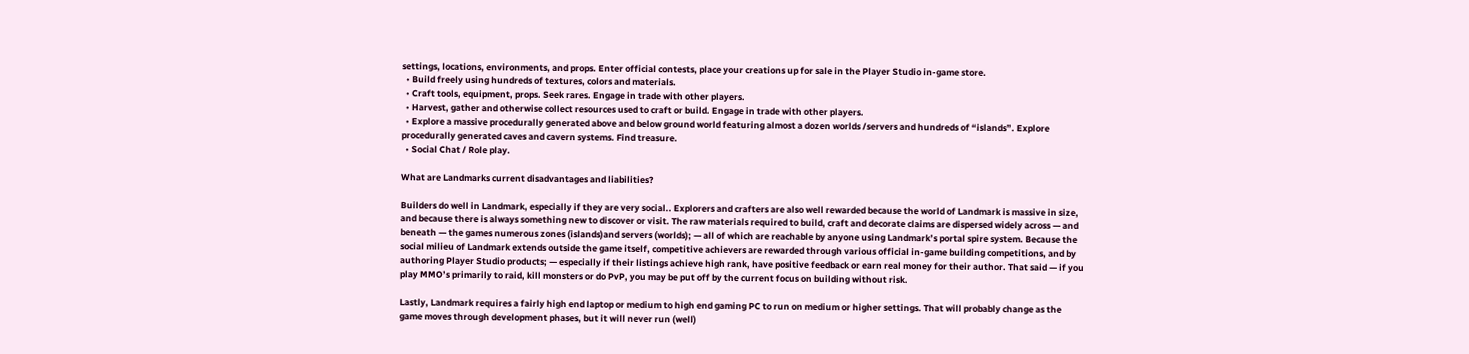settings, locations, environments, and props. Enter official contests, place your creations up for sale in the Player Studio in-game store.
  • Build freely using hundreds of textures, colors and materials.
  • Craft tools, equipment, props. Seek rares. Engage in trade with other players.
  • Harvest, gather and otherwise collect resources used to craft or build. Engage in trade with other players.
  • Explore a massive procedurally generated above and below ground world featuring almost a dozen worlds /servers and hundreds of “islands”. Explore procedurally generated caves and cavern systems. Find treasure.
  • Social Chat / Role play.

What are Landmarks current disadvantages and liabilities?

Builders do well in Landmark, especially if they are very social.. Explorers and crafters are also well rewarded because the world of Landmark is massive in size, and because there is always something new to discover or visit. The raw materials required to build, craft and decorate claims are dispersed widely across — and beneath — the games numerous zones (islands)and servers (worlds); — all of which are reachable by anyone using Landmark’s portal spire system. Because the social milieu of Landmark extends outside the game itself, competitive achievers are rewarded through various official in-game building competitions, and by authoring Player Studio products; — especially if their listings achieve high rank, have positive feedback or earn real money for their author. That said — if you play MMO’s primarily to raid, kill monsters or do PvP, you may be put off by the current focus on building without risk.

Lastly, Landmark requires a fairly high end laptop or medium to high end gaming PC to run on medium or higher settings. That will probably change as the game moves through development phases, but it will never run (well)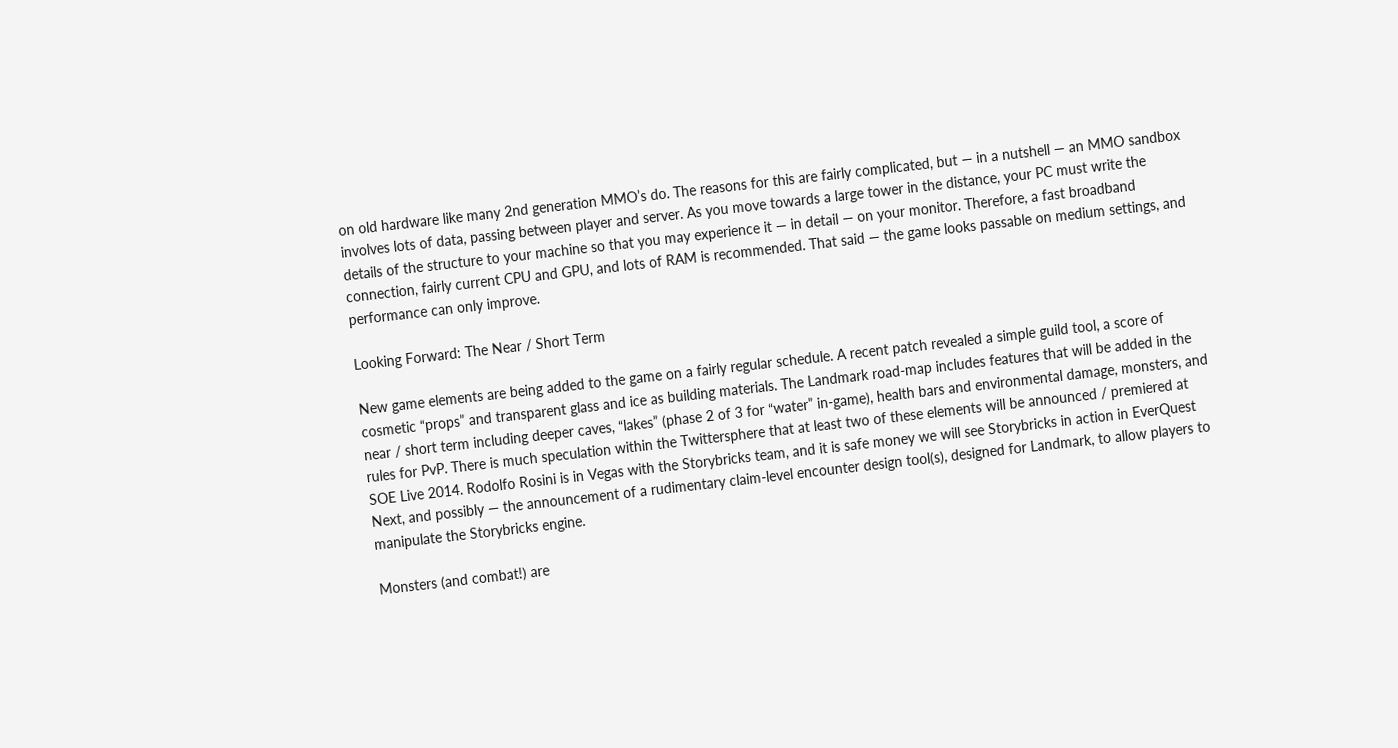on old hardware like many 2nd generation MMO’s do. The reasons for this are fairly complicated, but — in a nutshell — an MMO sandbox involves lots of data, passing between player and server. As you move towards a large tower in the distance, your PC must write the details of the structure to your machine so that you may experience it — in detail — on your monitor. Therefore, a fast broadband connection, fairly current CPU and GPU, and lots of RAM is recommended. That said — the game looks passable on medium settings, and performance can only improve.

Looking Forward: The Near / Short Term

New game elements are being added to the game on a fairly regular schedule. A recent patch revealed a simple guild tool, a score of cosmetic “props” and transparent glass and ice as building materials. The Landmark road-map includes features that will be added in the near / short term including deeper caves, “lakes” (phase 2 of 3 for “water” in-game), health bars and environmental damage, monsters, and rules for PvP. There is much speculation within the Twittersphere that at least two of these elements will be announced / premiered at SOE Live 2014. Rodolfo Rosini is in Vegas with the Storybricks team, and it is safe money we will see Storybricks in action in EverQuest Next, and possibly — the announcement of a rudimentary claim-level encounter design tool(s), designed for Landmark, to allow players to manipulate the Storybricks engine.

Monsters (and combat!) are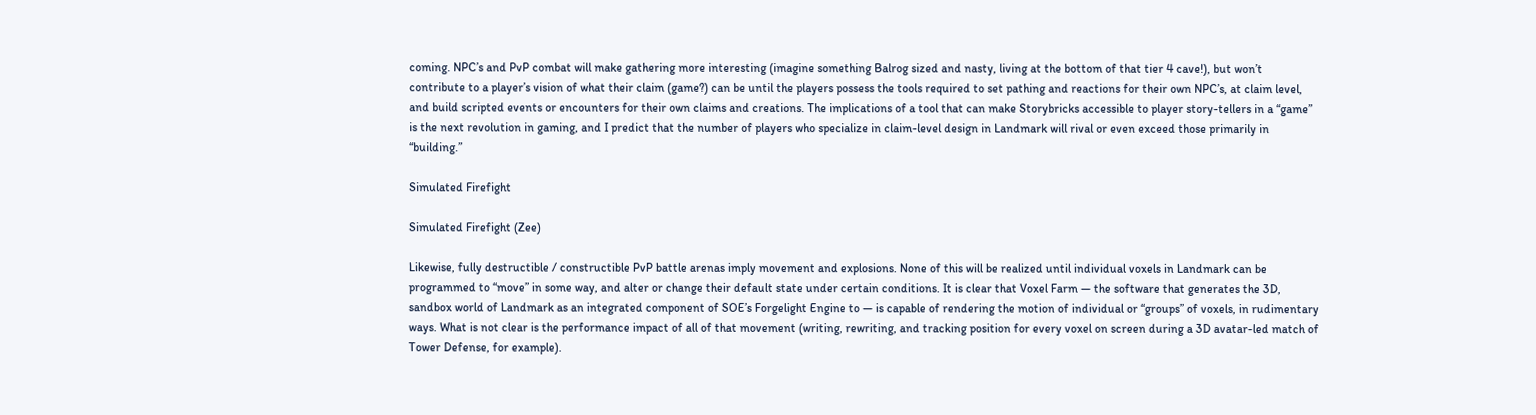coming. NPC’s and PvP combat will make gathering more interesting (imagine something Balrog sized and nasty, living at the bottom of that tier 4 cave!), but won’t contribute to a player’s vision of what their claim (game?) can be until the players possess the tools required to set pathing and reactions for their own NPC’s, at claim level, and build scripted events or encounters for their own claims and creations. The implications of a tool that can make Storybricks accessible to player story-tellers in a “game” is the next revolution in gaming, and I predict that the number of players who specialize in claim-level design in Landmark will rival or even exceed those primarily in “building.”

Simulated Firefight

Simulated Firefight (Zee)

Likewise, fully destructible / constructible PvP battle arenas imply movement and explosions. None of this will be realized until individual voxels in Landmark can be programmed to “move” in some way, and alter or change their default state under certain conditions. It is clear that Voxel Farm — the software that generates the 3D, sandbox world of Landmark as an integrated component of SOE’s Forgelight Engine to — is capable of rendering the motion of individual or “groups” of voxels, in rudimentary ways. What is not clear is the performance impact of all of that movement (writing, rewriting, and tracking position for every voxel on screen during a 3D avatar-led match of Tower Defense, for example).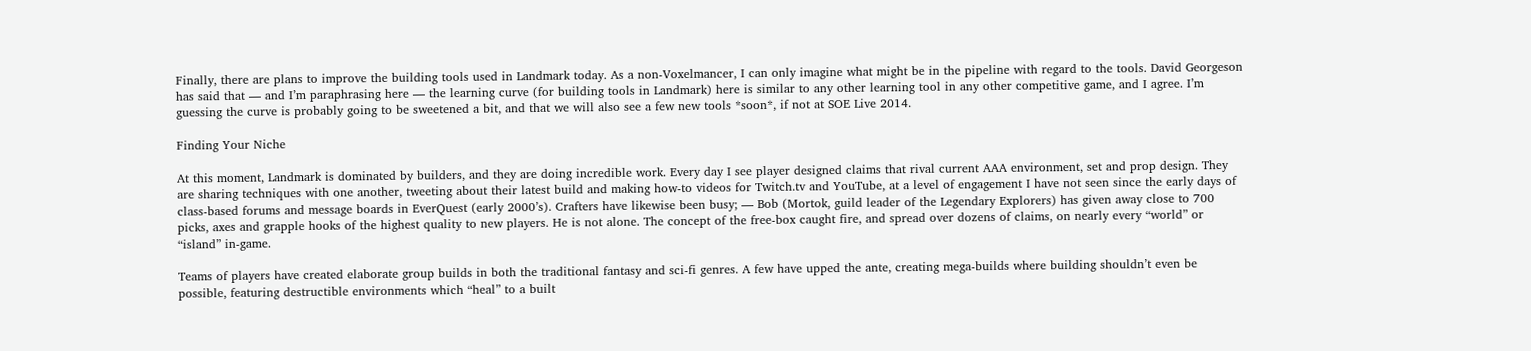Finally, there are plans to improve the building tools used in Landmark today. As a non-Voxelmancer, I can only imagine what might be in the pipeline with regard to the tools. David Georgeson has said that — and I’m paraphrasing here — the learning curve (for building tools in Landmark) here is similar to any other learning tool in any other competitive game, and I agree. I’m guessing the curve is probably going to be sweetened a bit, and that we will also see a few new tools *soon*, if not at SOE Live 2014.

Finding Your Niche

At this moment, Landmark is dominated by builders, and they are doing incredible work. Every day I see player designed claims that rival current AAA environment, set and prop design. They are sharing techniques with one another, tweeting about their latest build and making how-to videos for Twitch.tv and YouTube, at a level of engagement I have not seen since the early days of class-based forums and message boards in EverQuest (early 2000’s). Crafters have likewise been busy; — Bob (Mortok, guild leader of the Legendary Explorers) has given away close to 700 picks, axes and grapple hooks of the highest quality to new players. He is not alone. The concept of the free-box caught fire, and spread over dozens of claims, on nearly every “world” or “island” in-game.

Teams of players have created elaborate group builds in both the traditional fantasy and sci-fi genres. A few have upped the ante, creating mega-builds where building shouldn’t even be possible, featuring destructible environments which “heal” to a built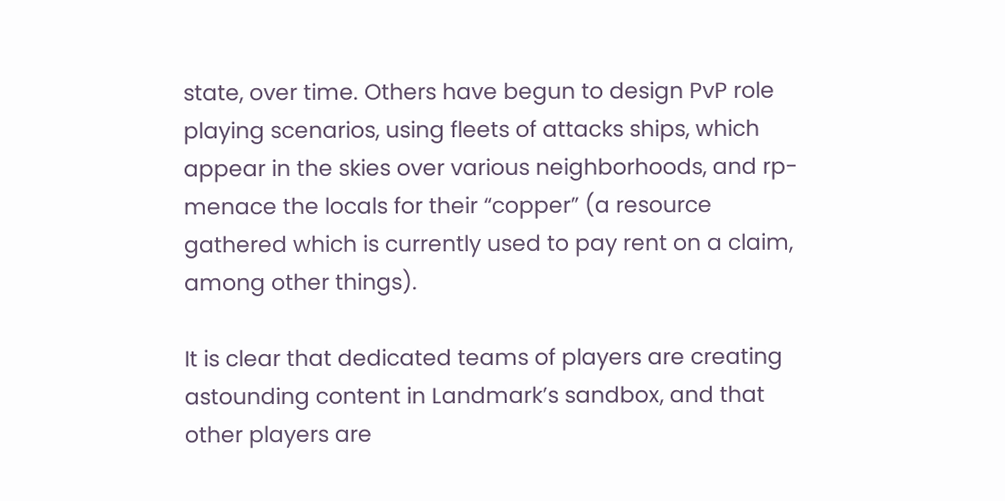state, over time. Others have begun to design PvP role playing scenarios, using fleets of attacks ships, which appear in the skies over various neighborhoods, and rp-menace the locals for their “copper” (a resource gathered which is currently used to pay rent on a claim, among other things).

It is clear that dedicated teams of players are creating astounding content in Landmark’s sandbox, and that other players are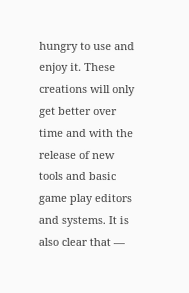hungry to use and enjoy it. These creations will only get better over time and with the release of new tools and basic game play editors and systems. It is also clear that —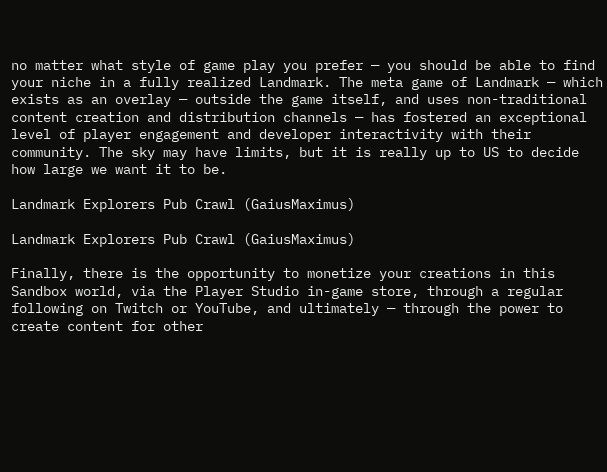no matter what style of game play you prefer — you should be able to find your niche in a fully realized Landmark. The meta game of Landmark — which exists as an overlay — outside the game itself, and uses non-traditional content creation and distribution channels — has fostered an exceptional level of player engagement and developer interactivity with their community. The sky may have limits, but it is really up to US to decide how large we want it to be.

Landmark Explorers Pub Crawl (GaiusMaximus)

Landmark Explorers Pub Crawl (GaiusMaximus)

Finally, there is the opportunity to monetize your creations in this Sandbox world, via the Player Studio in-game store, through a regular following on Twitch or YouTube, and ultimately — through the power to create content for other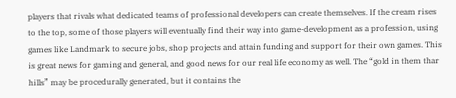players that rivals what dedicated teams of professional developers can create themselves. If the cream rises to the top, some of those players will eventually find their way into game-development as a profession, using games like Landmark to secure jobs, shop projects and attain funding and support for their own games. This is great news for gaming and general, and good news for our real life economy as well. The “gold in them thar hills” may be procedurally generated, but it contains the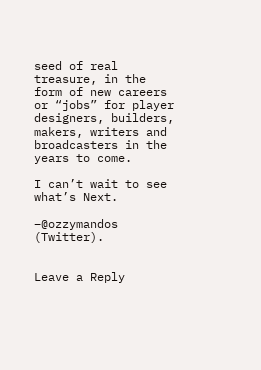seed of real treasure, in the form of new careers or “jobs” for player designers, builders, makers, writers and broadcasters in the years to come.

I can’t wait to see what’s Next.

–@ozzymandos (Twitter).


Leave a Reply